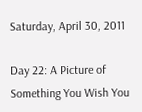Saturday, April 30, 2011

Day 22: A Picture of Something You Wish You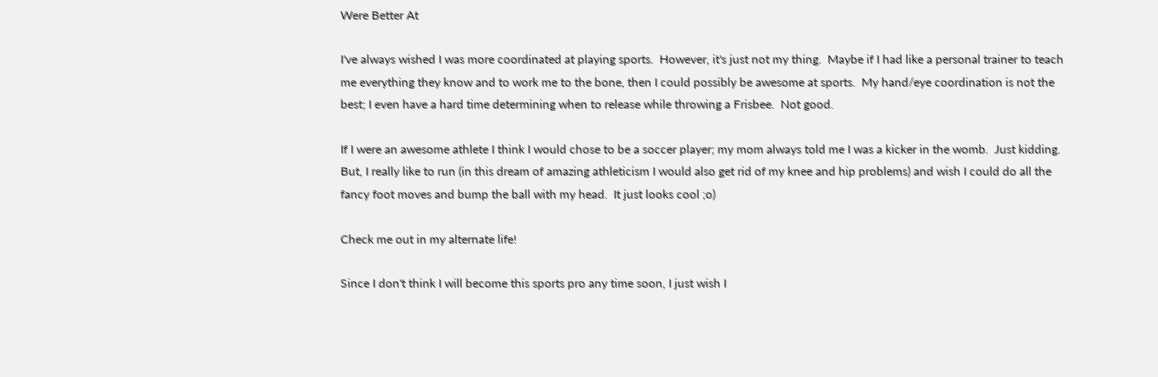Were Better At

I've always wished I was more coordinated at playing sports.  However, it's just not my thing.  Maybe if I had like a personal trainer to teach me everything they know and to work me to the bone, then I could possibly be awesome at sports.  My hand/eye coordination is not the best; I even have a hard time determining when to release while throwing a Frisbee.  Not good.

If I were an awesome athlete I think I would chose to be a soccer player; my mom always told me I was a kicker in the womb.  Just kidding.  But, I really like to run (in this dream of amazing athleticism I would also get rid of my knee and hip problems) and wish I could do all the fancy foot moves and bump the ball with my head.  It just looks cool ;o)

Check me out in my alternate life!

Since I don't think I will become this sports pro any time soon, I just wish I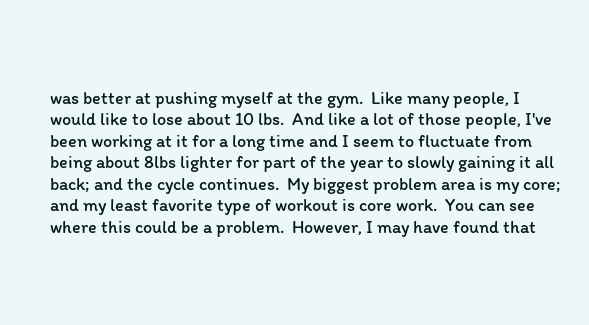was better at pushing myself at the gym.  Like many people, I would like to lose about 10 lbs.  And like a lot of those people, I've been working at it for a long time and I seem to fluctuate from being about 8lbs lighter for part of the year to slowly gaining it all back; and the cycle continues.  My biggest problem area is my core; and my least favorite type of workout is core work.  You can see where this could be a problem.  However, I may have found that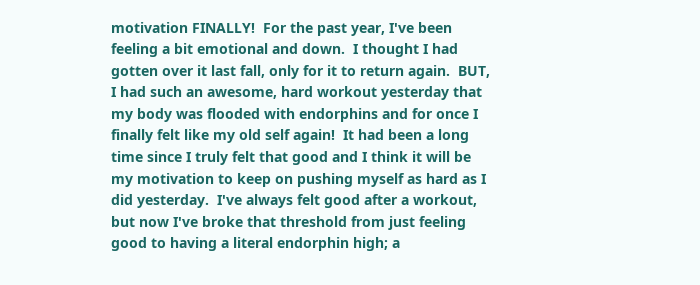motivation FINALLY!  For the past year, I've been feeling a bit emotional and down.  I thought I had gotten over it last fall, only for it to return again.  BUT, I had such an awesome, hard workout yesterday that my body was flooded with endorphins and for once I finally felt like my old self again!  It had been a long time since I truly felt that good and I think it will be my motivation to keep on pushing myself as hard as I did yesterday.  I've always felt good after a workout, but now I've broke that threshold from just feeling good to having a literal endorphin high; a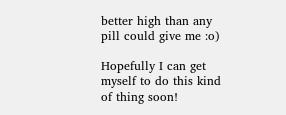better high than any pill could give me :o)

Hopefully I can get myself to do this kind of thing soon!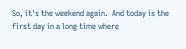So, it's the weekend again.  And today is the first day in a long time where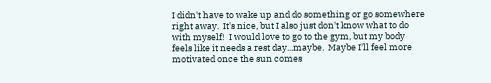I didn't have to wake up and do something or go somewhere right away.  It's nice, but I also just don't know what to do with myself!  I would love to go to the gym, but my body feels like it needs a rest day...maybe.  Maybe I'll feel more motivated once the sun comes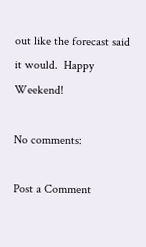out like the forecast said it would.  Happy Weekend!

No comments:

Post a Comment